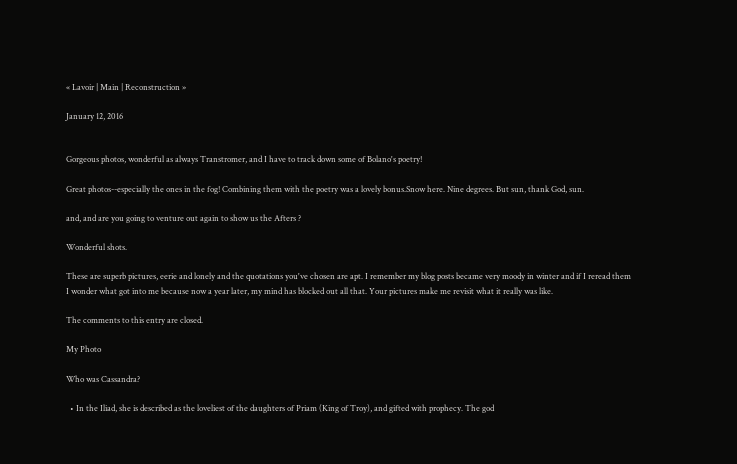« Lavoir | Main | Reconstruction »

January 12, 2016


Gorgeous photos, wonderful as always Transtromer, and I have to track down some of Bolano's poetry!

Great photos--especially the ones in the fog! Combining them with the poetry was a lovely bonus.Snow here. Nine degrees. But sun, thank God, sun.

and, and are you going to venture out again to show us the Afters ?

Wonderful shots.

These are superb pictures, eerie and lonely and the quotations you've chosen are apt. I remember my blog posts became very moody in winter and if I reread them I wonder what got into me because now a year later, my mind has blocked out all that. Your pictures make me revisit what it really was like.

The comments to this entry are closed.

My Photo

Who was Cassandra?

  • In the Iliad, she is described as the loveliest of the daughters of Priam (King of Troy), and gifted with prophecy. The god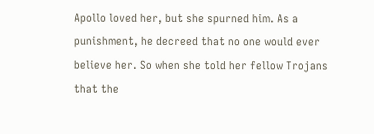Apollo loved her, but she spurned him. As a punishment, he decreed that no one would ever believe her. So when she told her fellow Trojans that the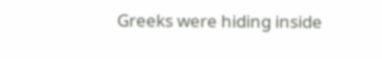Greeks were hiding inside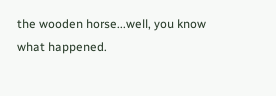the wooden horse...well, you know what happened.